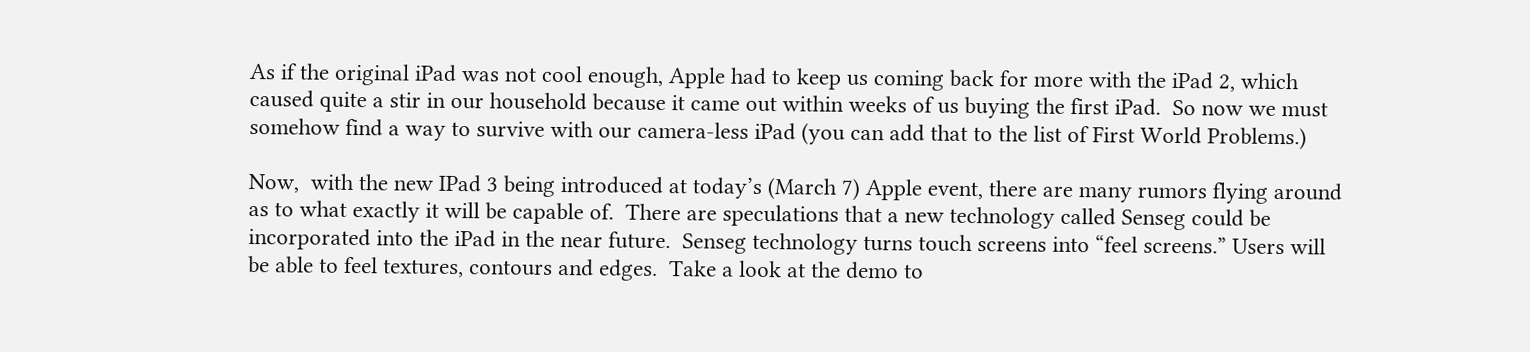As if the original iPad was not cool enough, Apple had to keep us coming back for more with the iPad 2, which caused quite a stir in our household because it came out within weeks of us buying the first iPad.  So now we must somehow find a way to survive with our camera-less iPad (you can add that to the list of First World Problems.)

Now,  with the new IPad 3 being introduced at today’s (March 7) Apple event, there are many rumors flying around as to what exactly it will be capable of.  There are speculations that a new technology called Senseg could be incorporated into the iPad in the near future.  Senseg technology turns touch screens into “feel screens.” Users will be able to feel textures, contours and edges.  Take a look at the demo to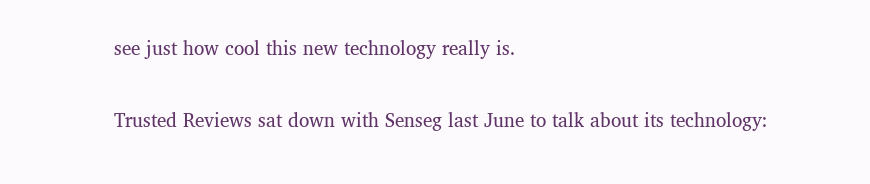see just how cool this new technology really is.

Trusted Reviews sat down with Senseg last June to talk about its technology: